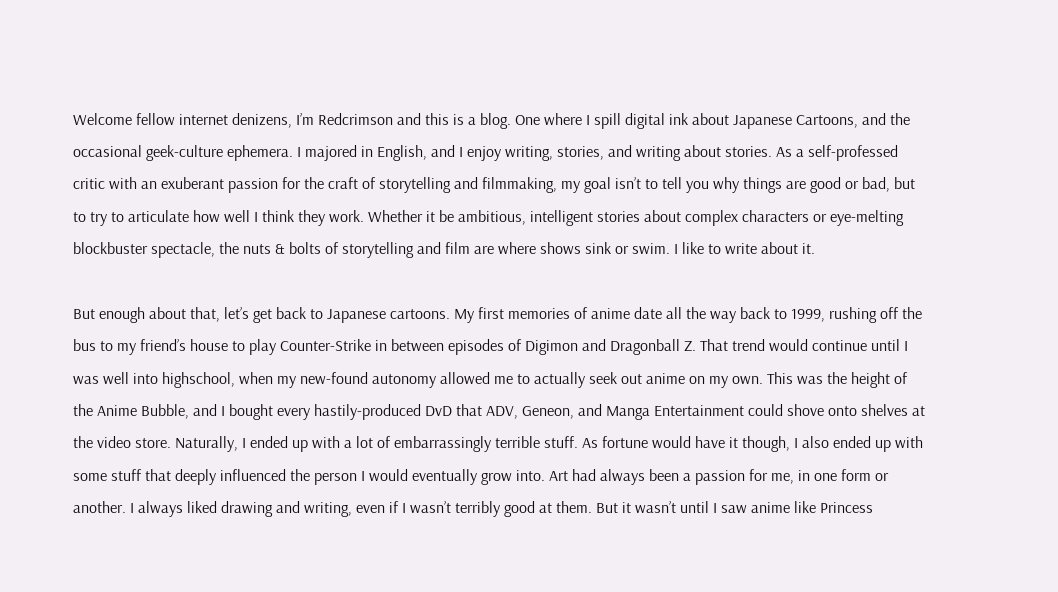Welcome fellow internet denizens, I’m Redcrimson and this is a blog. One where I spill digital ink about Japanese Cartoons, and the occasional geek-culture ephemera. I majored in English, and I enjoy writing, stories, and writing about stories. As a self-professed critic with an exuberant passion for the craft of storytelling and filmmaking, my goal isn’t to tell you why things are good or bad, but to try to articulate how well I think they work. Whether it be ambitious, intelligent stories about complex characters or eye-melting blockbuster spectacle, the nuts & bolts of storytelling and film are where shows sink or swim. I like to write about it.

But enough about that, let’s get back to Japanese cartoons. My first memories of anime date all the way back to 1999, rushing off the bus to my friend’s house to play Counter-Strike in between episodes of Digimon and Dragonball Z. That trend would continue until I was well into highschool, when my new-found autonomy allowed me to actually seek out anime on my own. This was the height of the Anime Bubble, and I bought every hastily-produced DvD that ADV, Geneon, and Manga Entertainment could shove onto shelves at the video store. Naturally, I ended up with a lot of embarrassingly terrible stuff. As fortune would have it though, I also ended up with some stuff that deeply influenced the person I would eventually grow into. Art had always been a passion for me, in one form or another. I always liked drawing and writing, even if I wasn’t terribly good at them. But it wasn’t until I saw anime like Princess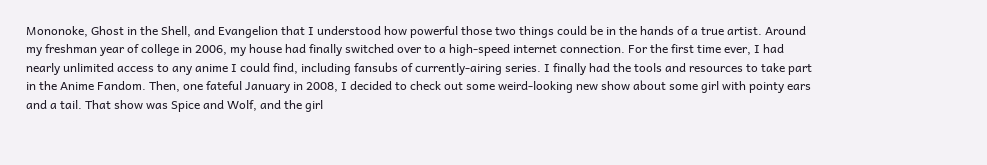Mononoke, Ghost in the Shell, and Evangelion that I understood how powerful those two things could be in the hands of a true artist. Around my freshman year of college in 2006, my house had finally switched over to a high-speed internet connection. For the first time ever, I had nearly unlimited access to any anime I could find, including fansubs of currently-airing series. I finally had the tools and resources to take part in the Anime Fandom. Then, one fateful January in 2008, I decided to check out some weird-looking new show about some girl with pointy ears and a tail. That show was Spice and Wolf, and the girl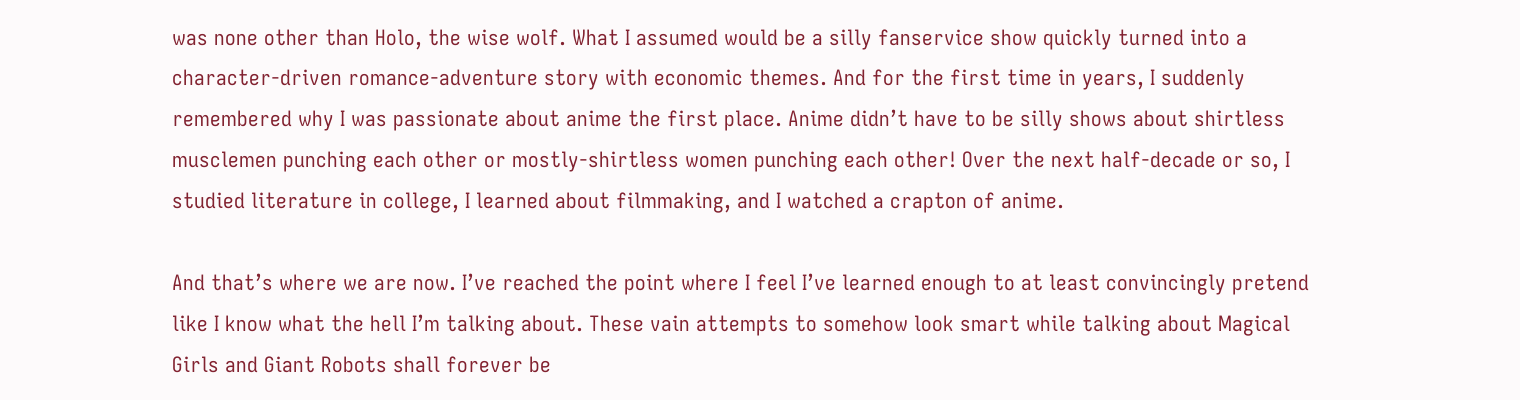was none other than Holo, the wise wolf. What I assumed would be a silly fanservice show quickly turned into a character-driven romance-adventure story with economic themes. And for the first time in years, I suddenly remembered why I was passionate about anime the first place. Anime didn’t have to be silly shows about shirtless musclemen punching each other or mostly-shirtless women punching each other! Over the next half-decade or so, I studied literature in college, I learned about filmmaking, and I watched a crapton of anime.

And that’s where we are now. I’ve reached the point where I feel I’ve learned enough to at least convincingly pretend like I know what the hell I’m talking about. These vain attempts to somehow look smart while talking about Magical Girls and Giant Robots shall forever be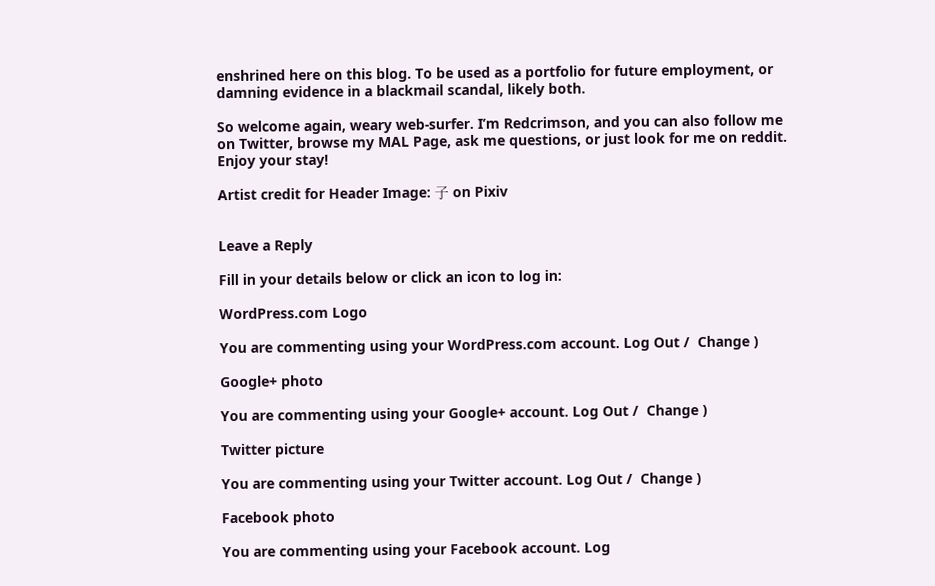enshrined here on this blog. To be used as a portfolio for future employment, or damning evidence in a blackmail scandal, likely both.

So welcome again, weary web-surfer. I’m Redcrimson, and you can also follow me on Twitter, browse my MAL Page, ask me questions, or just look for me on reddit. Enjoy your stay!

Artist credit for Header Image: 子 on Pixiv


Leave a Reply

Fill in your details below or click an icon to log in:

WordPress.com Logo

You are commenting using your WordPress.com account. Log Out /  Change )

Google+ photo

You are commenting using your Google+ account. Log Out /  Change )

Twitter picture

You are commenting using your Twitter account. Log Out /  Change )

Facebook photo

You are commenting using your Facebook account. Log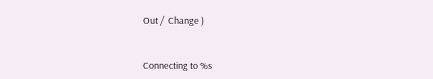Out /  Change )


Connecting to %s